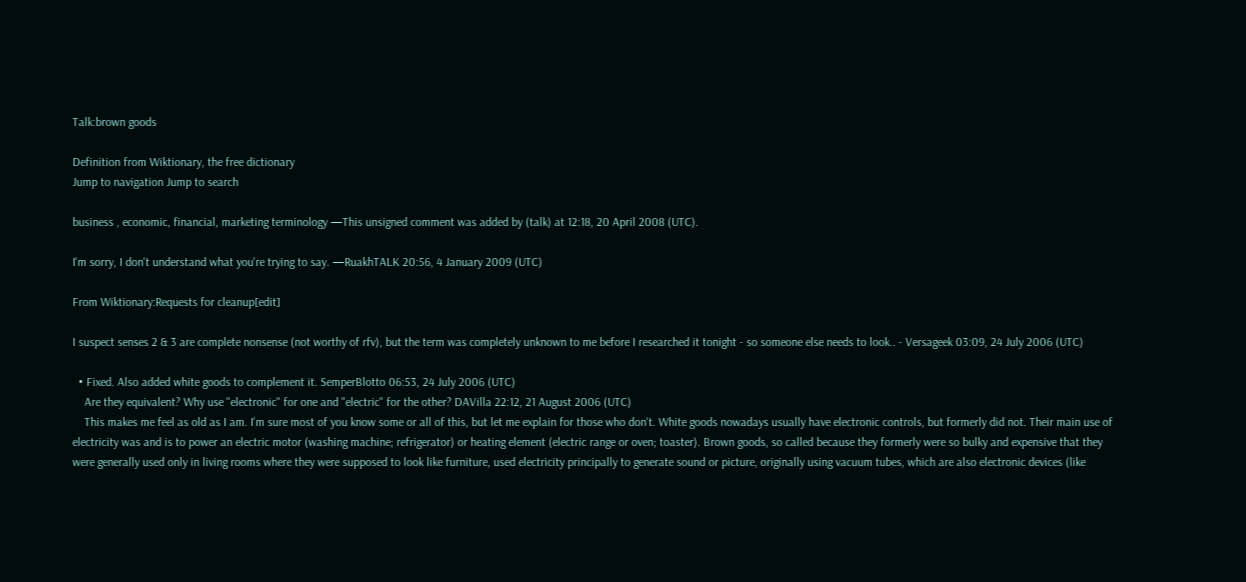Talk:brown goods

Definition from Wiktionary, the free dictionary
Jump to navigation Jump to search

business , economic, financial, marketing terminology —This unsigned comment was added by (talk) at 12:18, 20 April 2008 (UTC).

I'm sorry, I don't understand what you're trying to say. —RuakhTALK 20:56, 4 January 2009 (UTC)

From Wiktionary:Requests for cleanup[edit]

I suspect senses 2 & 3 are complete nonsense (not worthy of rfv), but the term was completely unknown to me before I researched it tonight - so someone else needs to look.. - Versageek 03:09, 24 July 2006 (UTC)

  • Fixed. Also added white goods to complement it. SemperBlotto 06:53, 24 July 2006 (UTC)
    Are they equivalent? Why use "electronic" for one and "electric" for the other? DAVilla 22:12, 21 August 2006 (UTC)
    This makes me feel as old as I am. I'm sure most of you know some or all of this, but let me explain for those who don't. White goods nowadays usually have electronic controls, but formerly did not. Their main use of electricity was and is to power an electric motor (washing machine; refrigerator) or heating element (electric range or oven; toaster). Brown goods, so called because they formerly were so bulky and expensive that they were generally used only in living rooms where they were supposed to look like furniture, used electricity principally to generate sound or picture, originally using vacuum tubes, which are also electronic devices (like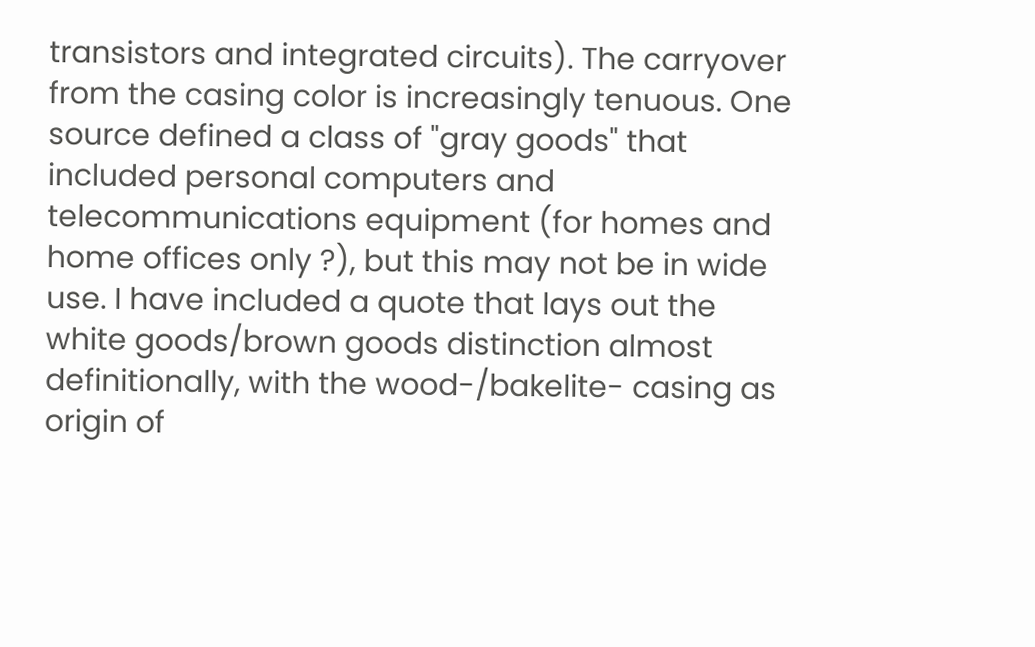transistors and integrated circuits). The carryover from the casing color is increasingly tenuous. One source defined a class of "gray goods" that included personal computers and telecommunications equipment (for homes and home offices only ?), but this may not be in wide use. I have included a quote that lays out the white goods/brown goods distinction almost definitionally, with the wood-/bakelite- casing as origin of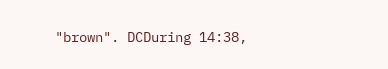"brown". DCDuring 14:38,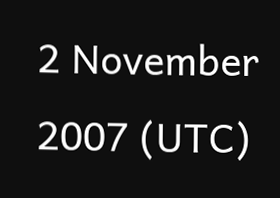2 November 2007 (UTC)